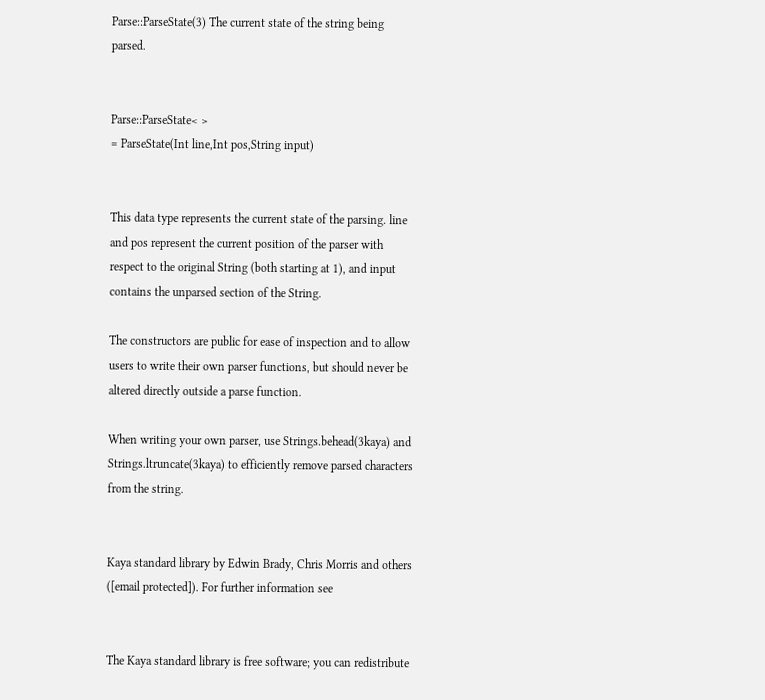Parse::ParseState(3) The current state of the string being parsed.


Parse::ParseState< >
= ParseState(Int line,Int pos,String input)


This data type represents the current state of the parsing. line and pos represent the current position of the parser with respect to the original String (both starting at 1), and input contains the unparsed section of the String.

The constructors are public for ease of inspection and to allow users to write their own parser functions, but should never be altered directly outside a parse function.

When writing your own parser, use Strings.behead(3kaya) and Strings.ltruncate(3kaya) to efficiently remove parsed characters from the string.


Kaya standard library by Edwin Brady, Chris Morris and others ([email protected]). For further information see


The Kaya standard library is free software; you can redistribute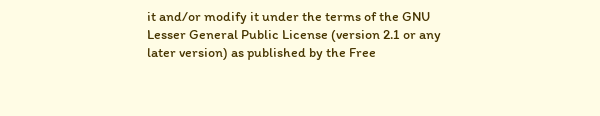it and/or modify it under the terms of the GNU Lesser General Public License (version 2.1 or any later version) as published by the Free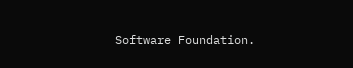Software Foundation.